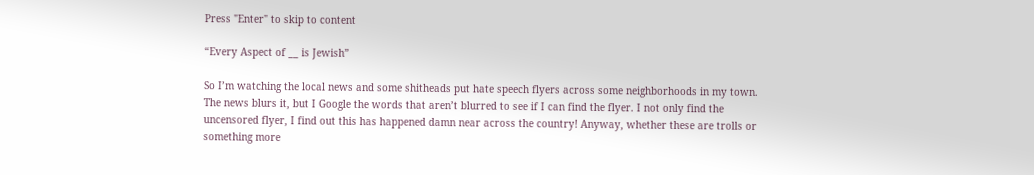Press "Enter" to skip to content

“Every Aspect of __ is Jewish”

So I’m watching the local news and some shitheads put hate speech flyers across some neighborhoods in my town. The news blurs it, but I Google the words that aren’t blurred to see if I can find the flyer. I not only find the uncensored flyer, I find out this has happened damn near across the country! Anyway, whether these are trolls or something more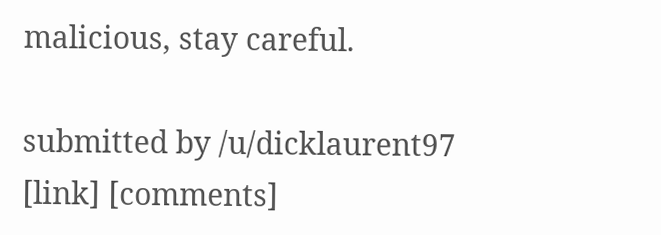malicious, stay careful.

submitted by /u/dicklaurent97
[link] [comments]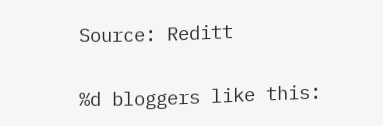Source: Reditt

%d bloggers like this: